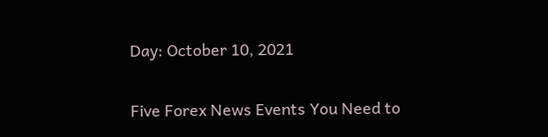Day: October 10, 2021

Five Forex News Events You Need to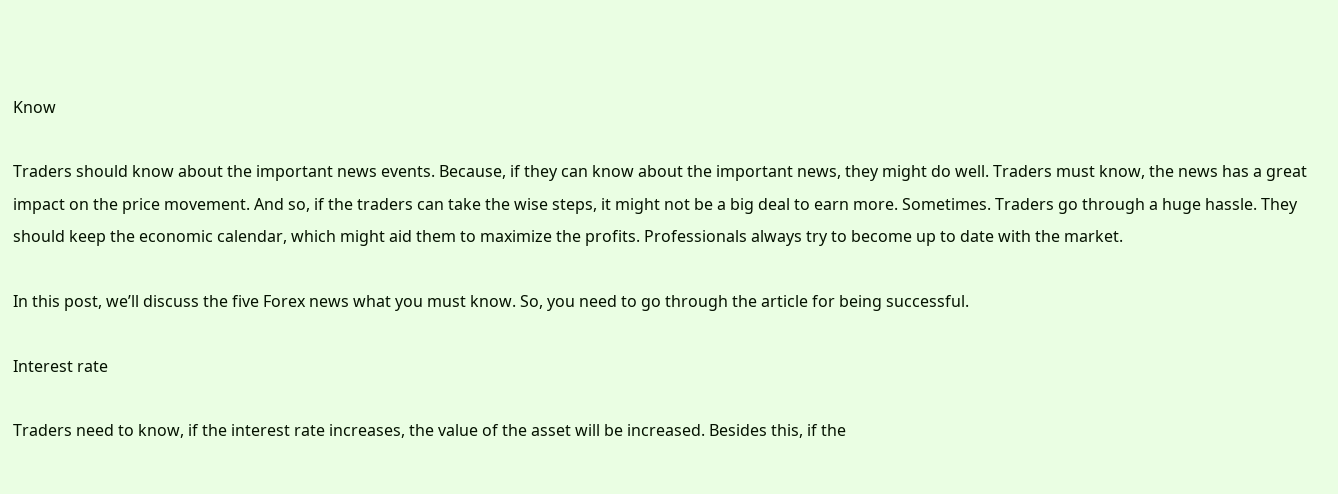Know

Traders should know about the important news events. Because, if they can know about the important news, they might do well. Traders must know, the news has a great impact on the price movement. And so, if the traders can take the wise steps, it might not be a big deal to earn more. Sometimes. Traders go through a huge hassle. They should keep the economic calendar, which might aid them to maximize the profits. Professionals always try to become up to date with the market.

In this post, we’ll discuss the five Forex news what you must know. So, you need to go through the article for being successful.

Interest rate

Traders need to know, if the interest rate increases, the value of the asset will be increased. Besides this, if the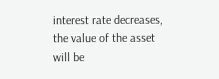interest rate decreases, the value of the asset will be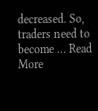decreased. So, traders need to become … Read More